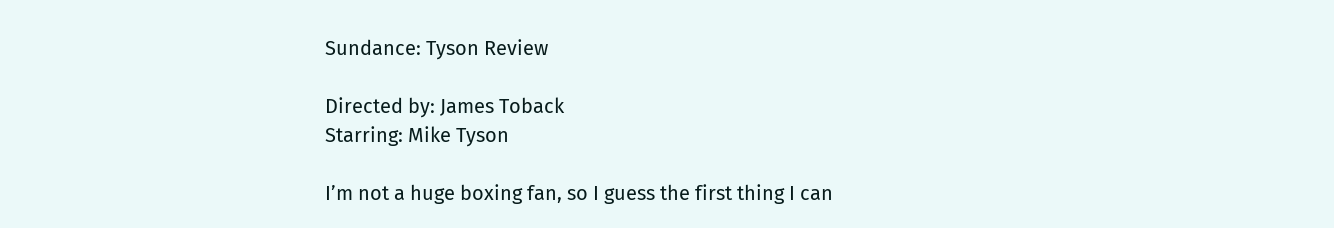Sundance: Tyson Review

Directed by: James Toback
Starring: Mike Tyson

I’m not a huge boxing fan, so I guess the first thing I can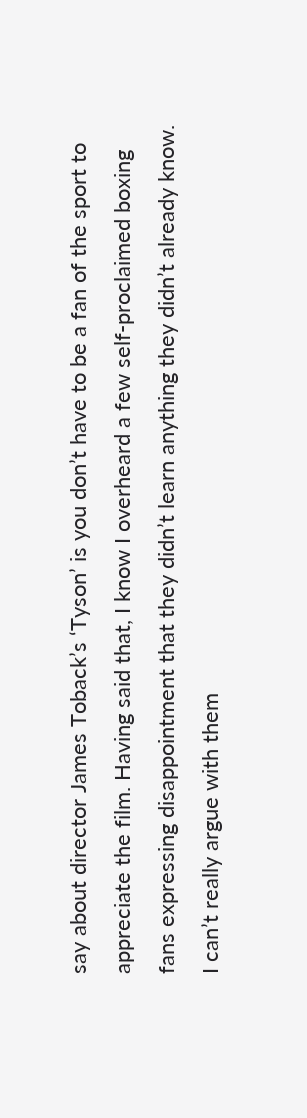say about director James Toback’s ‘Tyson’ is you don’t have to be a fan of the sport to appreciate the film. Having said that, I know I overheard a few self-proclaimed boxing fans expressing disappointment that they didn’t learn anything they didn’t already know. I can’t really argue with them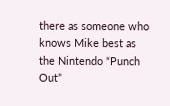there as someone who knows Mike best as the Nintendo “Punch Out”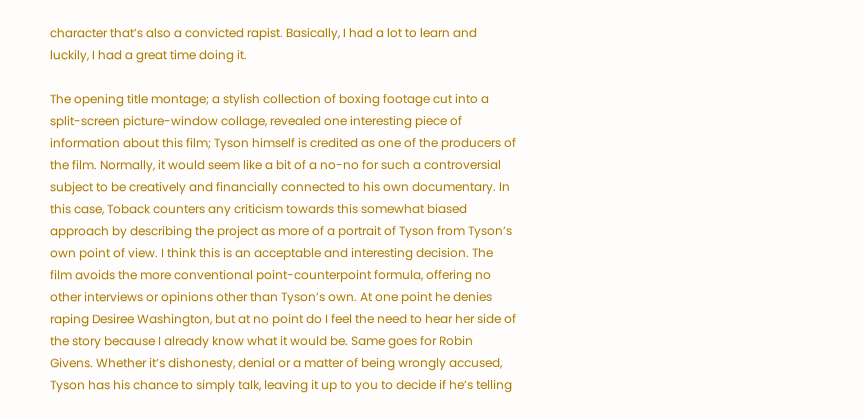character that’s also a convicted rapist. Basically, I had a lot to learn and luckily, I had a great time doing it.

The opening title montage; a stylish collection of boxing footage cut into a split-screen picture-window collage, revealed one interesting piece of information about this film; Tyson himself is credited as one of the producers of the film. Normally, it would seem like a bit of a no-no for such a controversial subject to be creatively and financially connected to his own documentary. In this case, Toback counters any criticism towards this somewhat biased approach by describing the project as more of a portrait of Tyson from Tyson’s own point of view. I think this is an acceptable and interesting decision. The film avoids the more conventional point-counterpoint formula, offering no other interviews or opinions other than Tyson’s own. At one point he denies raping Desiree Washington, but at no point do I feel the need to hear her side of the story because I already know what it would be. Same goes for Robin Givens. Whether it’s dishonesty, denial or a matter of being wrongly accused, Tyson has his chance to simply talk, leaving it up to you to decide if he’s telling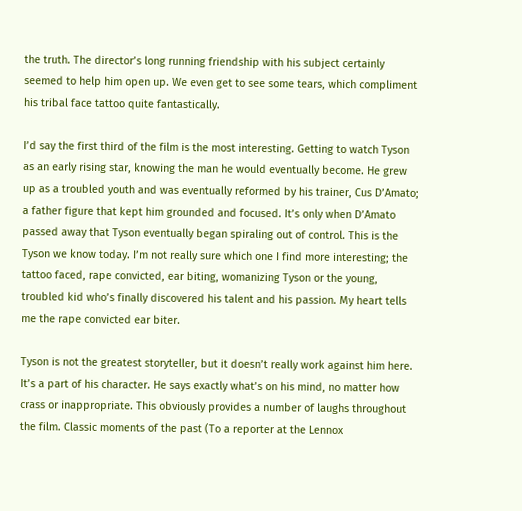the truth. The director’s long running friendship with his subject certainly seemed to help him open up. We even get to see some tears, which compliment his tribal face tattoo quite fantastically.

I’d say the first third of the film is the most interesting. Getting to watch Tyson as an early rising star, knowing the man he would eventually become. He grew up as a troubled youth and was eventually reformed by his trainer, Cus D’Amato; a father figure that kept him grounded and focused. It’s only when D’Amato passed away that Tyson eventually began spiraling out of control. This is the Tyson we know today. I’m not really sure which one I find more interesting; the tattoo faced, rape convicted, ear biting, womanizing Tyson or the young, troubled kid who’s finally discovered his talent and his passion. My heart tells me the rape convicted ear biter.

Tyson is not the greatest storyteller, but it doesn’t really work against him here. It’s a part of his character. He says exactly what’s on his mind, no matter how crass or inappropriate. This obviously provides a number of laughs throughout the film. Classic moments of the past (To a reporter at the Lennox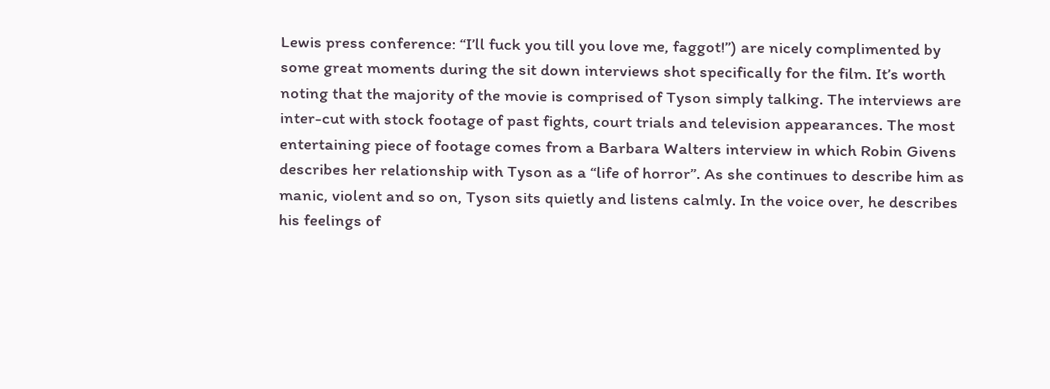Lewis press conference: “I’ll fuck you till you love me, faggot!”) are nicely complimented by some great moments during the sit down interviews shot specifically for the film. It’s worth noting that the majority of the movie is comprised of Tyson simply talking. The interviews are inter-cut with stock footage of past fights, court trials and television appearances. The most entertaining piece of footage comes from a Barbara Walters interview in which Robin Givens describes her relationship with Tyson as a “life of horror”. As she continues to describe him as manic, violent and so on, Tyson sits quietly and listens calmly. In the voice over, he describes his feelings of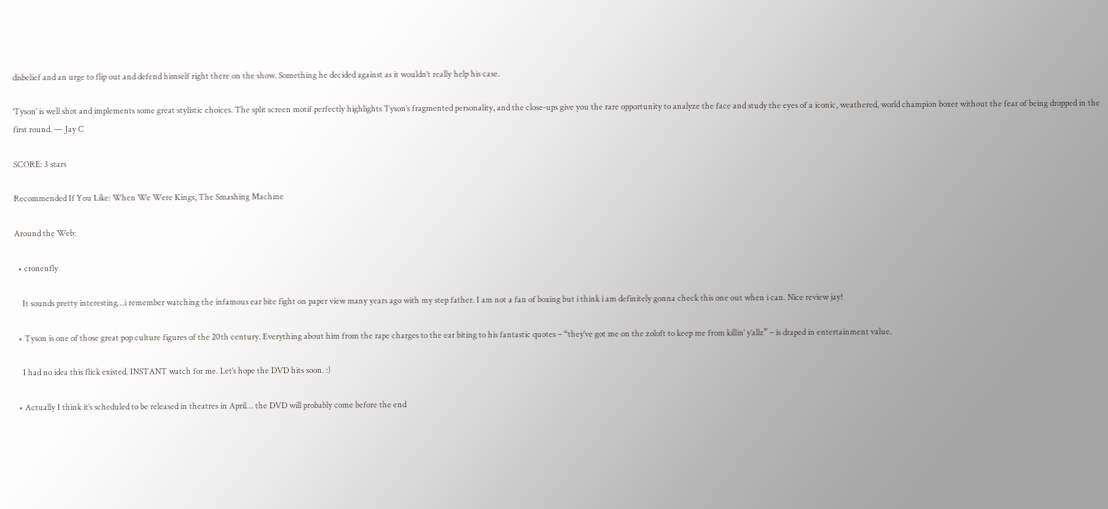disbelief and an urge to flip out and defend himself right there on the show. Something he decided against as it wouldn’t really help his case.

‘Tyson’ is well shot and implements some great stylistic choices. The split screen motif perfectly highlights Tyson’s fragmented personality, and the close-ups give you the rare opportunity to analyze the face and study the eyes of a iconic, weathered, world champion boxer without the fear of being dropped in the first round. — Jay C

SCORE: 3 stars

Recommended If You Like: When We Were Kings, The Smashing Machine

Around the Web:

  • cronenfly

    It sounds pretty interesting…i remember watching the infamous ear bite fight on paper view many years ago with my step father. I am not a fan of boxing but i think i am definitely gonna check this one out when i can. Nice review jay!

  • Tyson is one of those great pop culture figures of the 20th century. Everything about him from the rape charges to the ear biting to his fantastic quotes – “they’ve got me on the zoloft to keep me from killin’ y’allz” – is draped in entertainment value.

    I had no idea this flick existed. INSTANT watch for me. Let’s hope the DVD hits soon. :)

  • Actually I think it’s scheduled to be released in theatres in April… the DVD will probably come before the end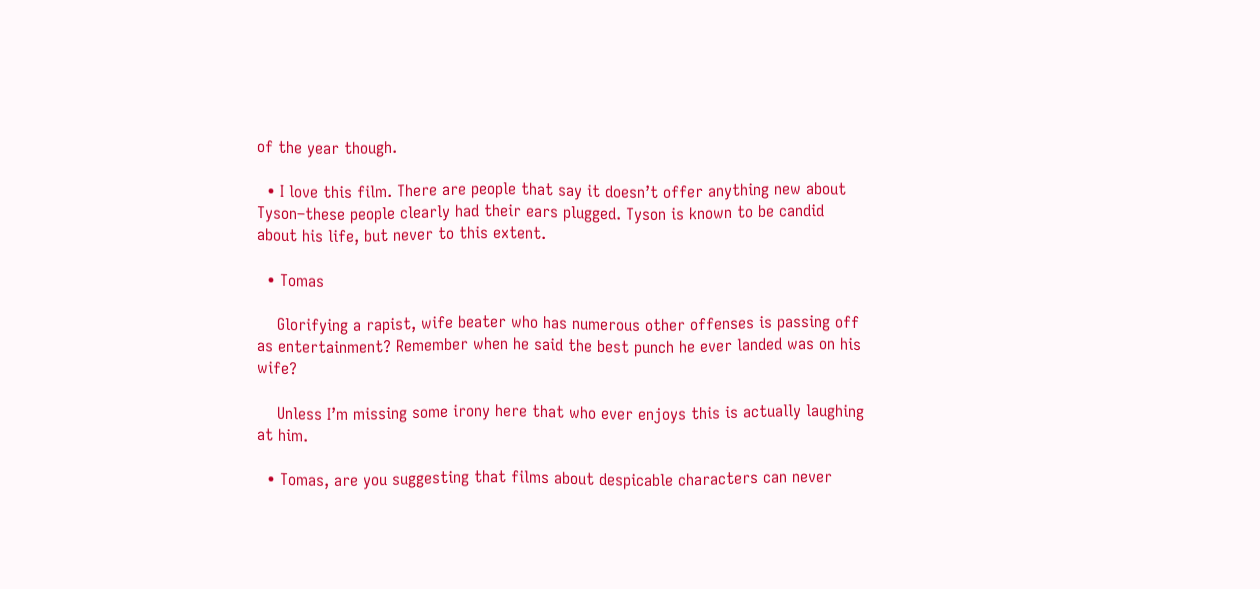of the year though.

  • I love this film. There are people that say it doesn’t offer anything new about Tyson–these people clearly had their ears plugged. Tyson is known to be candid about his life, but never to this extent.

  • Tomas

    Glorifying a rapist, wife beater who has numerous other offenses is passing off as entertainment? Remember when he said the best punch he ever landed was on his wife?

    Unless I’m missing some irony here that who ever enjoys this is actually laughing at him.

  • Tomas, are you suggesting that films about despicable characters can never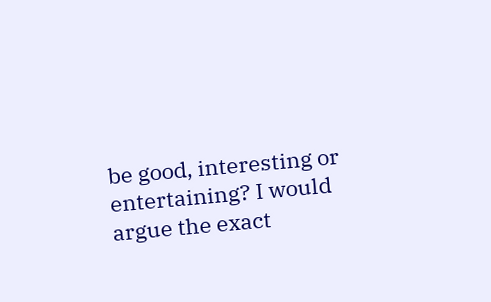be good, interesting or entertaining? I would argue the exact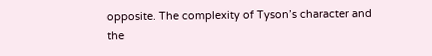opposite. The complexity of Tyson’s character and the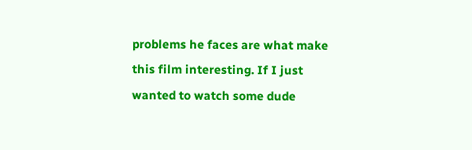problems he faces are what make this film interesting. If I just wanted to watch some dude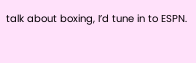talk about boxing, I’d tune in to ESPN.